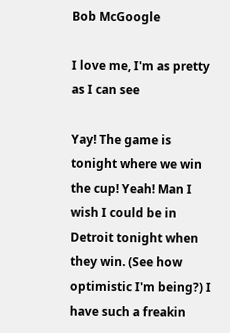Bob McGoogle

I love me, I'm as pretty as I can see

Yay! The game is tonight where we win the cup! Yeah! Man I wish I could be in Detroit tonight when they win. (See how optimistic I'm being?) I have such a freakin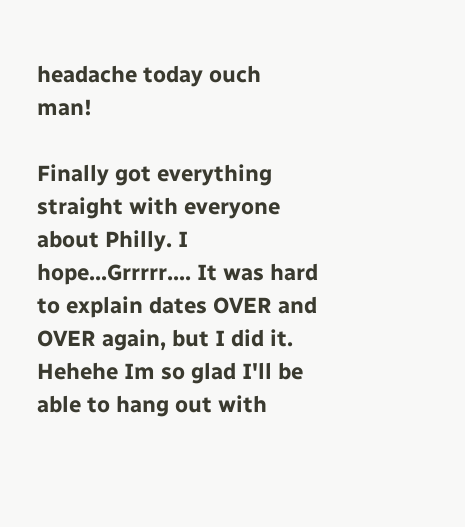headache today ouch man!

Finally got everything straight with everyone about Philly. I hope...Grrrrr.... It was hard to explain dates OVER and OVER again, but I did it. Hehehe Im so glad I'll be able to hang out with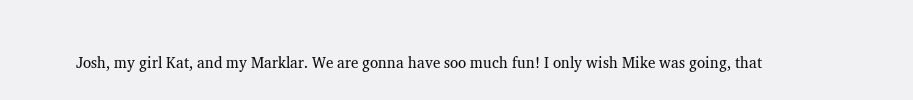Josh, my girl Kat, and my Marklar. We are gonna have soo much fun! I only wish Mike was going, that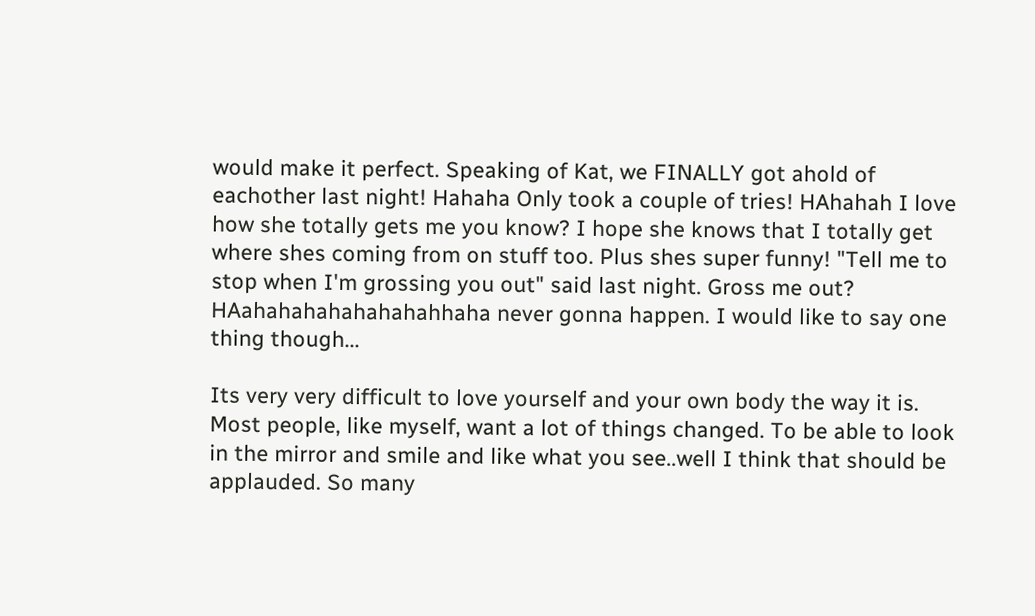would make it perfect. Speaking of Kat, we FINALLY got ahold of eachother last night! Hahaha Only took a couple of tries! HAhahah I love how she totally gets me you know? I hope she knows that I totally get where shes coming from on stuff too. Plus shes super funny! "Tell me to stop when I'm grossing you out" said last night. Gross me out? HAahahahahahahahahhaha never gonna happen. I would like to say one thing though...

Its very very difficult to love yourself and your own body the way it is. Most people, like myself, want a lot of things changed. To be able to look in the mirror and smile and like what you see..well I think that should be applauded. So many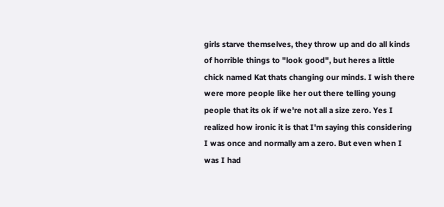girls starve themselves, they throw up and do all kinds of horrible things to "look good", but heres a little chick named Kat thats changing our minds. I wish there were more people like her out there telling young people that its ok if we're not all a size zero. Yes I realized how ironic it is that I'm saying this considering I was once and normally am a zero. But even when I was I had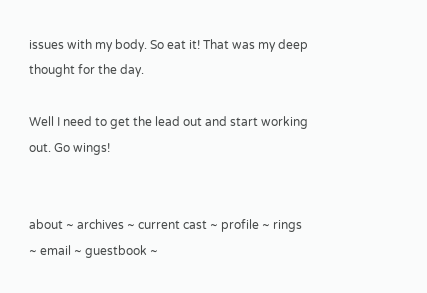issues with my body. So eat it! That was my deep thought for the day.

Well I need to get the lead out and start working out. Go wings!


about ~ archives ~ current cast ~ profile ~ rings ~ email ~ guestbook ~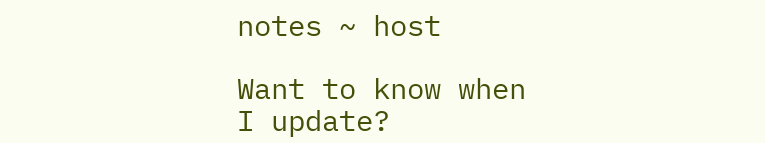notes ~ host

Want to know when I update?